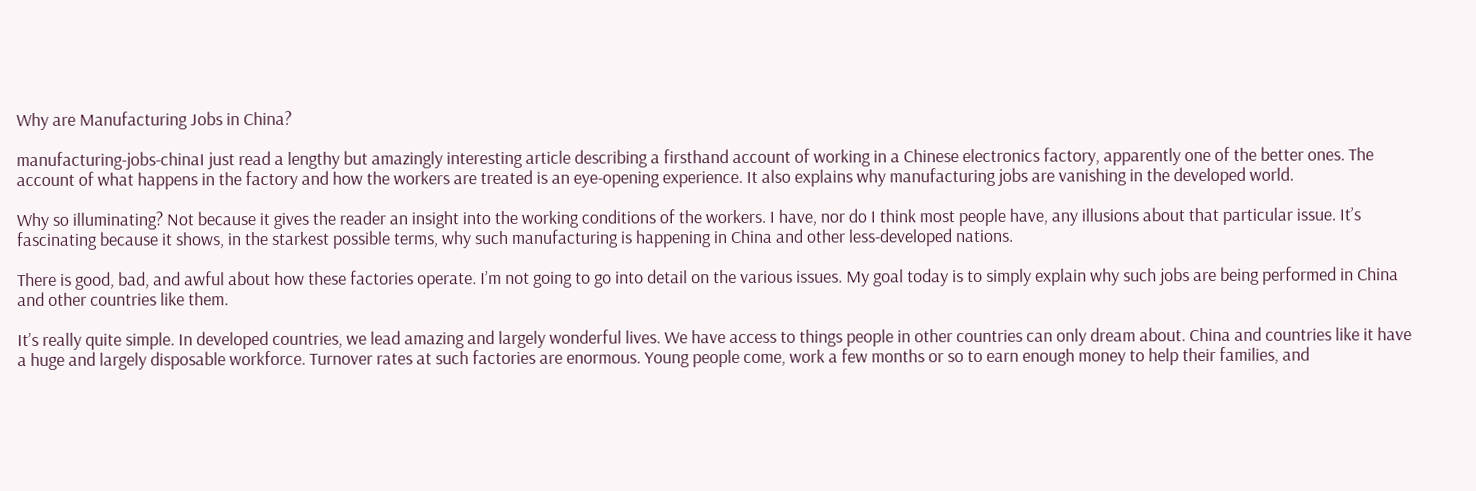Why are Manufacturing Jobs in China?

manufacturing-jobs-chinaI just read a lengthy but amazingly interesting article describing a firsthand account of working in a Chinese electronics factory, apparently one of the better ones. The account of what happens in the factory and how the workers are treated is an eye-opening experience. It also explains why manufacturing jobs are vanishing in the developed world.

Why so illuminating? Not because it gives the reader an insight into the working conditions of the workers. I have, nor do I think most people have, any illusions about that particular issue. It’s fascinating because it shows, in the starkest possible terms, why such manufacturing is happening in China and other less-developed nations.

There is good, bad, and awful about how these factories operate. I’m not going to go into detail on the various issues. My goal today is to simply explain why such jobs are being performed in China and other countries like them.

It’s really quite simple. In developed countries, we lead amazing and largely wonderful lives. We have access to things people in other countries can only dream about. China and countries like it have a huge and largely disposable workforce. Turnover rates at such factories are enormous. Young people come, work a few months or so to earn enough money to help their families, and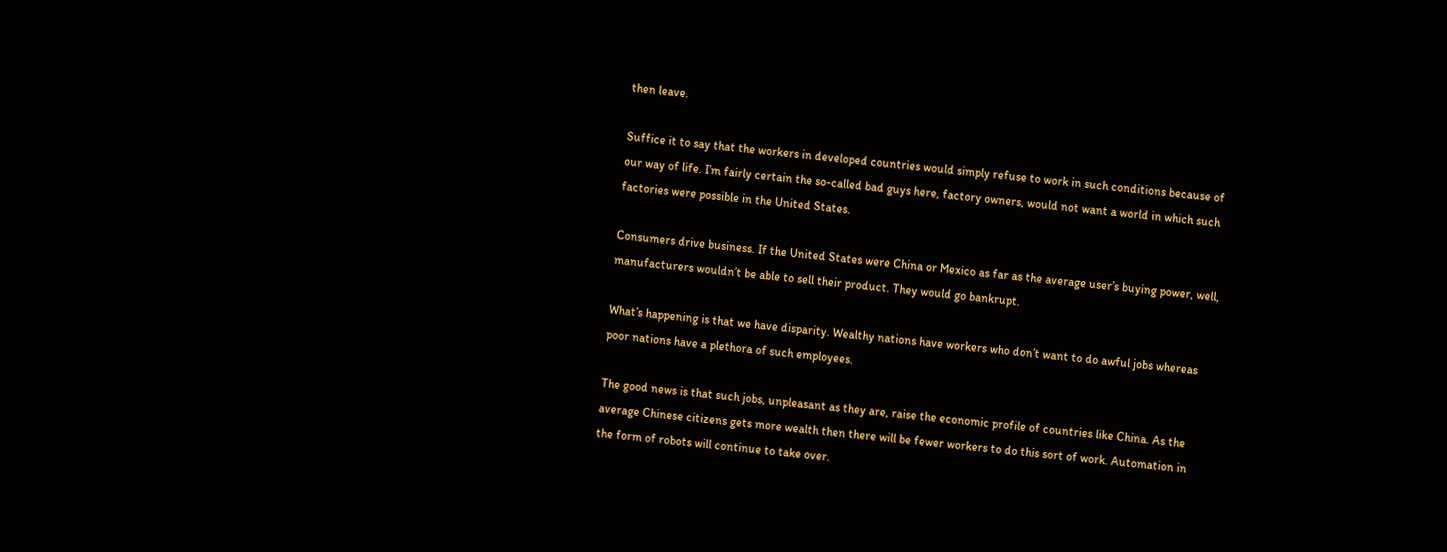then leave.

Suffice it to say that the workers in developed countries would simply refuse to work in such conditions because of our way of life. I’m fairly certain the so-called bad guys here, factory owners, would not want a world in which such factories were possible in the United States.

Consumers drive business. If the United States were China or Mexico as far as the average user’s buying power, well, manufacturers wouldn’t be able to sell their product. They would go bankrupt.

What’s happening is that we have disparity. Wealthy nations have workers who don’t want to do awful jobs whereas poor nations have a plethora of such employees.

The good news is that such jobs, unpleasant as they are, raise the economic profile of countries like China. As the average Chinese citizens gets more wealth then there will be fewer workers to do this sort of work. Automation in the form of robots will continue to take over.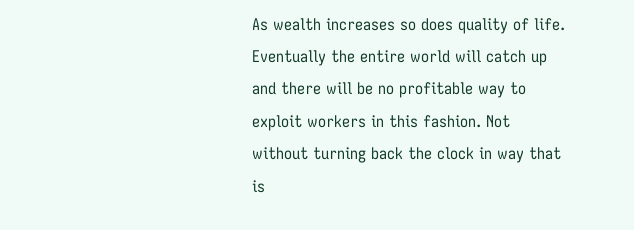As wealth increases so does quality of life. Eventually the entire world will catch up and there will be no profitable way to exploit workers in this fashion. Not without turning back the clock in way that is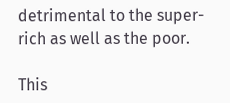detrimental to the super-rich as well as the poor.

This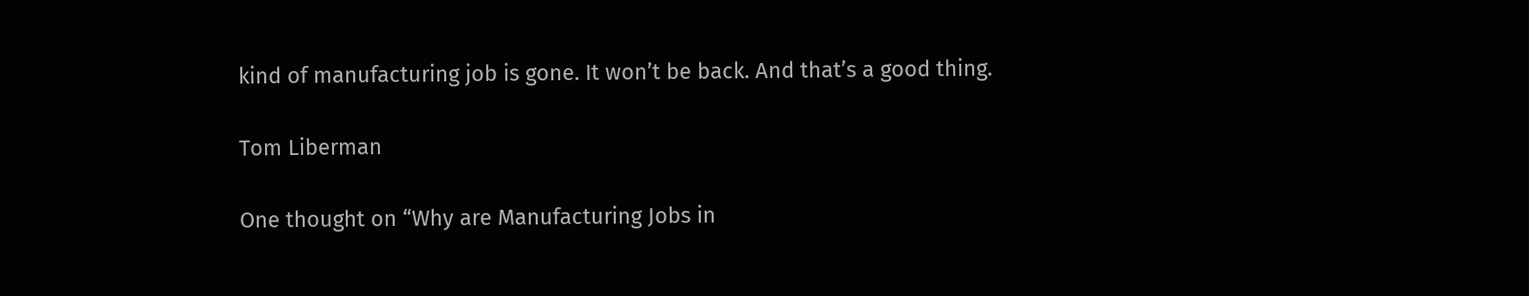kind of manufacturing job is gone. It won’t be back. And that’s a good thing.

Tom Liberman

One thought on “Why are Manufacturing Jobs in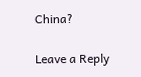China?

Leave a Reply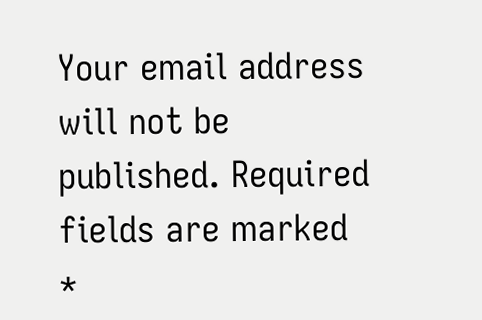Your email address will not be published. Required fields are marked *